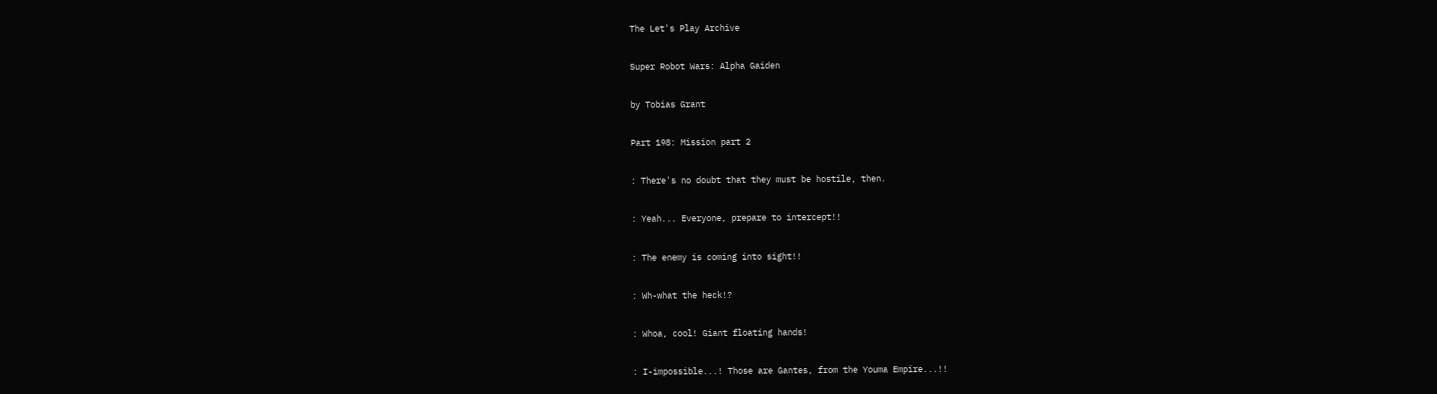The Let's Play Archive

Super Robot Wars: Alpha Gaiden

by Tobias Grant

Part 198: Mission part 2

: There's no doubt that they must be hostile, then.

: Yeah... Everyone, prepare to intercept!!

: The enemy is coming into sight!!

: Wh-what the heck!?

: Whoa, cool! Giant floating hands!

: I-impossible...! Those are Gantes, from the Youma Empire...!!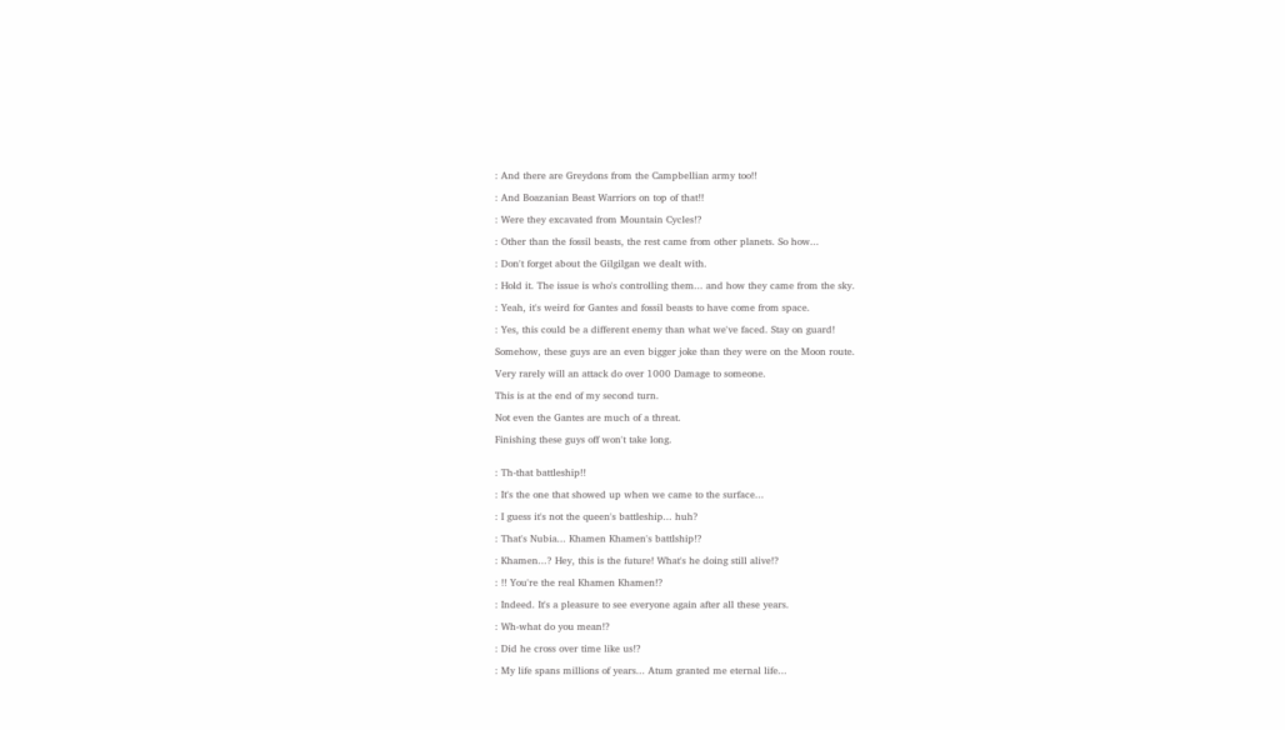: And there are Greydons from the Campbellian army too!!

: And Boazanian Beast Warriors on top of that!!

: Were they excavated from Mountain Cycles!?

: Other than the fossil beasts, the rest came from other planets. So how...

: Don't forget about the Gilgilgan we dealt with.

: Hold it. The issue is who's controlling them... and how they came from the sky.

: Yeah, it's weird for Gantes and fossil beasts to have come from space.

: Yes, this could be a different enemy than what we've faced. Stay on guard!

Somehow, these guys are an even bigger joke than they were on the Moon route.

Very rarely will an attack do over 1000 Damage to someone.

This is at the end of my second turn.

Not even the Gantes are much of a threat.

Finishing these guys off won't take long.


: Th-that battleship!!

: It's the one that showed up when we came to the surface...

: I guess it's not the queen's battleship... huh?

: That's Nubia... Khamen Khamen's battlship!?

: Khamen...? Hey, this is the future! What's he doing still alive!?

: !! You're the real Khamen Khamen!?

: Indeed. It's a pleasure to see everyone again after all these years.

: Wh-what do you mean!?

: Did he cross over time like us!?

: My life spans millions of years... Atum granted me eternal life...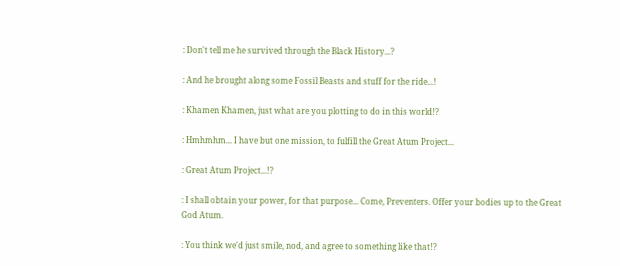: Don't tell me he survived through the Black History...?

: And he brought along some Fossil Beasts and stuff for the ride...!

: Khamen Khamen, just what are you plotting to do in this world!?

: Hmhmhm... I have but one mission, to fulfill the Great Atum Project...

: Great Atum Project...!?

: I shall obtain your power, for that purpose... Come, Preventers. Offer your bodies up to the Great God Atum.

: You think we'd just smile, nod, and agree to something like that!?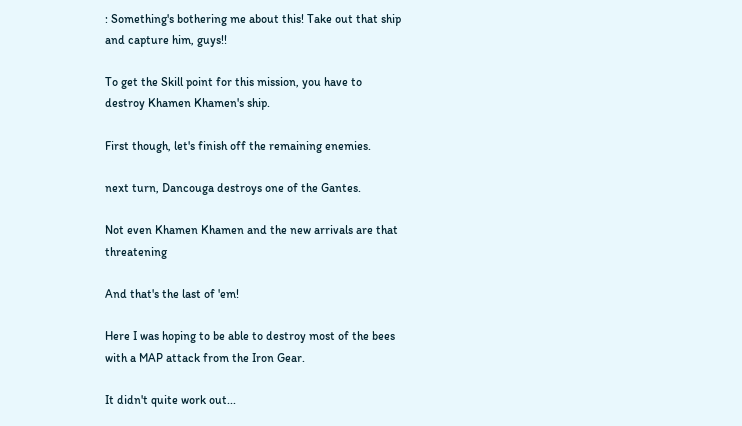: Something's bothering me about this! Take out that ship and capture him, guys!!

To get the Skill point for this mission, you have to destroy Khamen Khamen's ship.

First though, let's finish off the remaining enemies.

next turn, Dancouga destroys one of the Gantes.

Not even Khamen Khamen and the new arrivals are that threatening

And that's the last of 'em!

Here I was hoping to be able to destroy most of the bees with a MAP attack from the Iron Gear.

It didn't quite work out...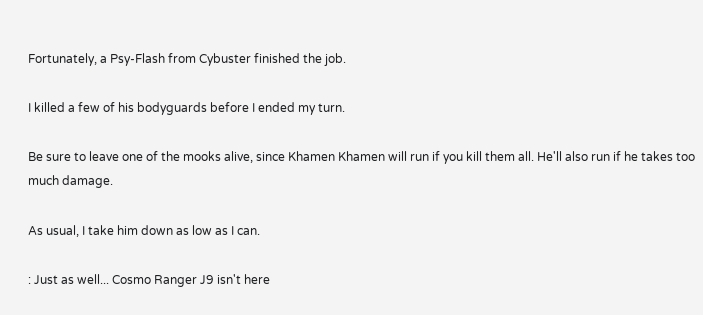Fortunately, a Psy-Flash from Cybuster finished the job.

I killed a few of his bodyguards before I ended my turn.

Be sure to leave one of the mooks alive, since Khamen Khamen will run if you kill them all. He'll also run if he takes too much damage.

As usual, I take him down as low as I can.

: Just as well... Cosmo Ranger J9 isn't here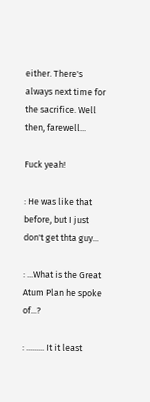either. There's always next time for the sacrifice. Well then, farewell...

Fuck yeah!

: He was like that before, but I just don't get thta guy...

: ...What is the Great Atum Plan he spoke of...?

: ......... It it least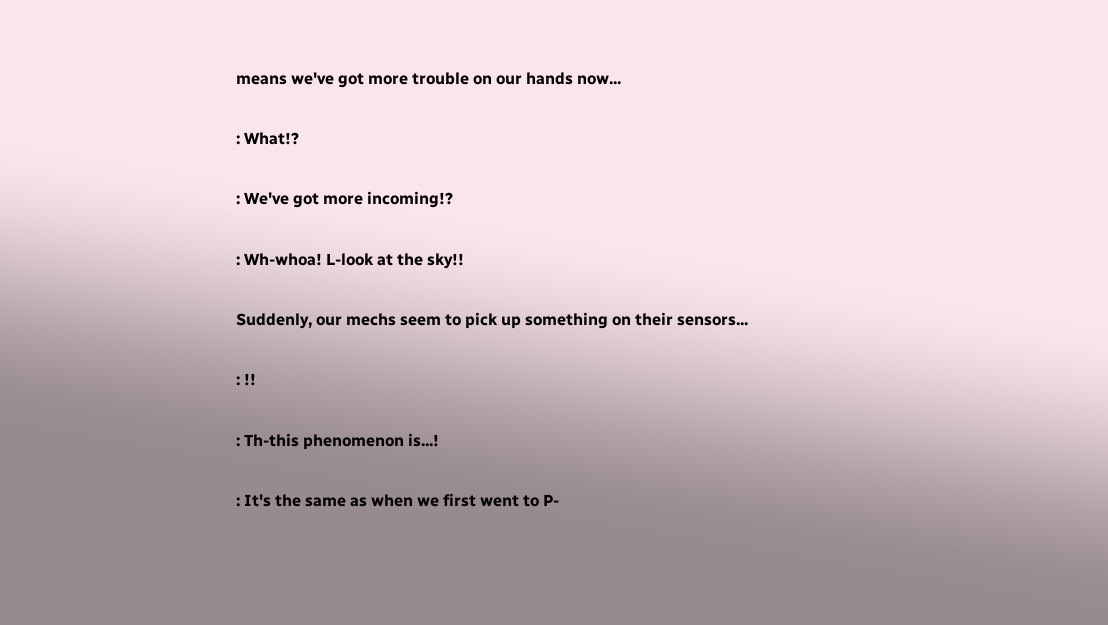means we've got more trouble on our hands now...

: What!?

: We've got more incoming!?

: Wh-whoa! L-look at the sky!!

Suddenly, our mechs seem to pick up something on their sensors...

: !!

: Th-this phenomenon is...!

: It's the same as when we first went to P-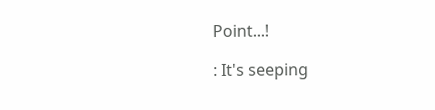Point...!

: It's seeping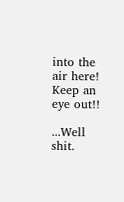into the air here! Keep an eye out!!

...Well shit.